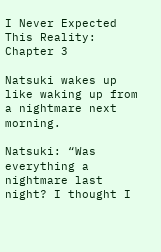I Never Expected This Reality: Chapter 3

Natsuki wakes up like waking up from a nightmare next morning.

Natsuki: “Was everything a nightmare last night? I thought I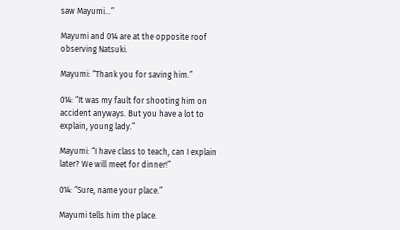saw Mayumi…”

Mayumi and 014 are at the opposite roof observing Natsuki.

Mayumi: “Thank you for saving him.”

014: “It was my fault for shooting him on accident anyways. But you have a lot to explain, young lady.”

Mayumi: “I have class to teach, can I explain later? We will meet for dinner!”

014: “Sure, name your place.”

Mayumi tells him the place.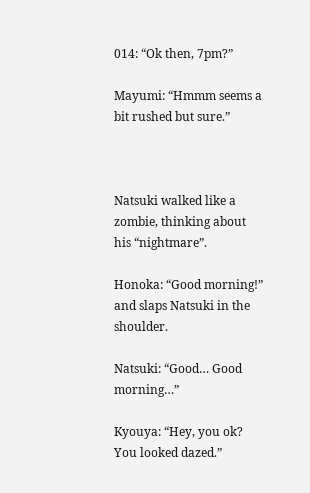014: “Ok then, 7pm?”

Mayumi: “Hmmm seems a bit rushed but sure.”



Natsuki walked like a zombie, thinking about his “nightmare”.

Honoka: “Good morning!” and slaps Natsuki in the shoulder.

Natsuki: “Good… Good morning…”

Kyouya: “Hey, you ok? You looked dazed.”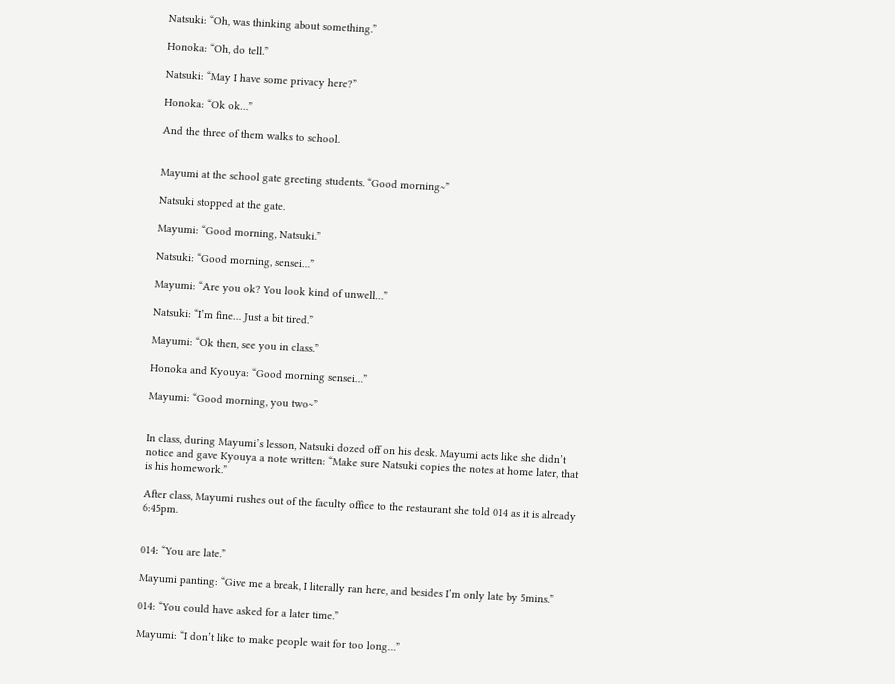Natsuki: “Oh, was thinking about something.”

Honoka: “Oh, do tell.”

Natsuki: “May I have some privacy here?”

Honoka: “Ok ok…”

And the three of them walks to school.


Mayumi at the school gate greeting students. “Good morning~”

Natsuki stopped at the gate.

Mayumi: “Good morning, Natsuki.”

Natsuki: “Good morning, sensei…”

Mayumi: “Are you ok? You look kind of unwell…”

Natsuki: “I’m fine… Just a bit tired.”

Mayumi: “Ok then, see you in class.”

Honoka and Kyouya: “Good morning sensei…”

Mayumi: “Good morning, you two~”


In class, during Mayumi’s lesson, Natsuki dozed off on his desk. Mayumi acts like she didn’t notice and gave Kyouya a note written: “Make sure Natsuki copies the notes at home later, that is his homework.”

After class, Mayumi rushes out of the faculty office to the restaurant she told 014 as it is already 6:45pm.


014: “You are late.”

Mayumi panting: “Give me a break, I literally ran here, and besides I’m only late by 5mins.”

014: “You could have asked for a later time.”

Mayumi: “I don’t like to make people wait for too long…”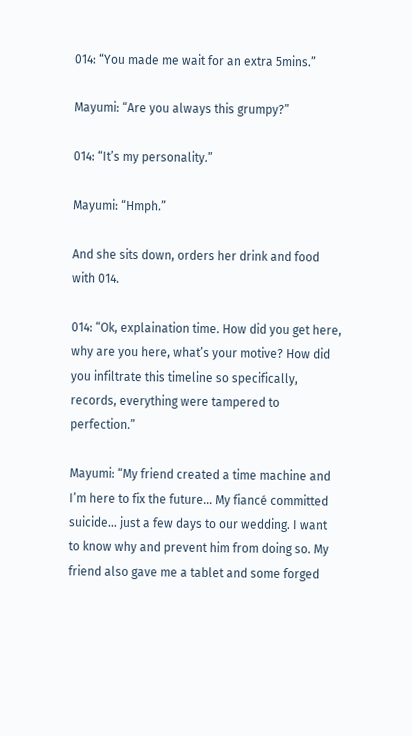014: “You made me wait for an extra 5mins.”

Mayumi: “Are you always this grumpy?”

014: “It’s my personality.”

Mayumi: “Hmph.”

And she sits down, orders her drink and food with 014.

014: “Ok, explaination time. How did you get here, why are you here, what’s your motive? How did you infiltrate this timeline so specifically, records, everything were tampered to perfection.”

Mayumi: “My friend created a time machine and I’m here to fix the future… My fiancé committed suicide… just a few days to our wedding. I want to know why and prevent him from doing so. My friend also gave me a tablet and some forged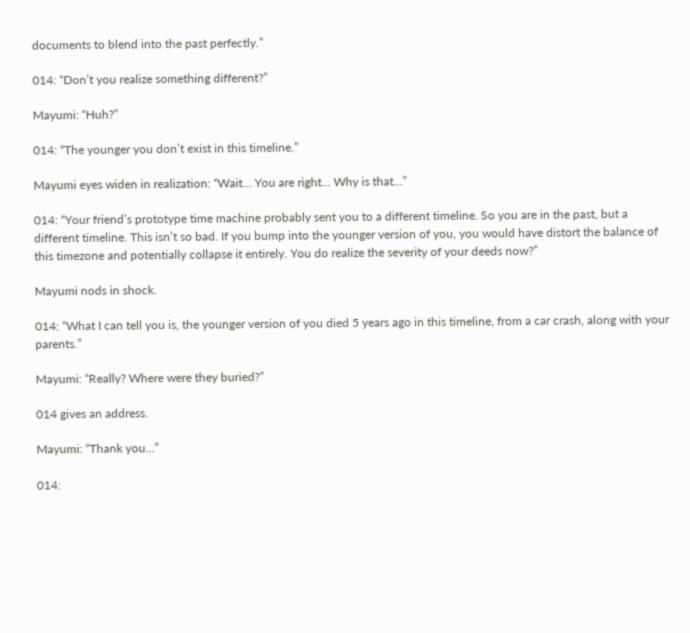documents to blend into the past perfectly.”

014: “Don’t you realize something different?”

Mayumi: “Huh?”

014: “The younger you don’t exist in this timeline.”

Mayumi eyes widen in realization: “Wait… You are right… Why is that…”

014: “Your friend’s prototype time machine probably sent you to a different timeline. So you are in the past, but a different timeline. This isn’t so bad. If you bump into the younger version of you, you would have distort the balance of this timezone and potentially collapse it entirely. You do realize the severity of your deeds now?”

Mayumi nods in shock.

014: “What I can tell you is, the younger version of you died 5 years ago in this timeline, from a car crash, along with your parents.”

Mayumi: “Really? Where were they buried?”

014 gives an address.

Mayumi: “Thank you…”

014: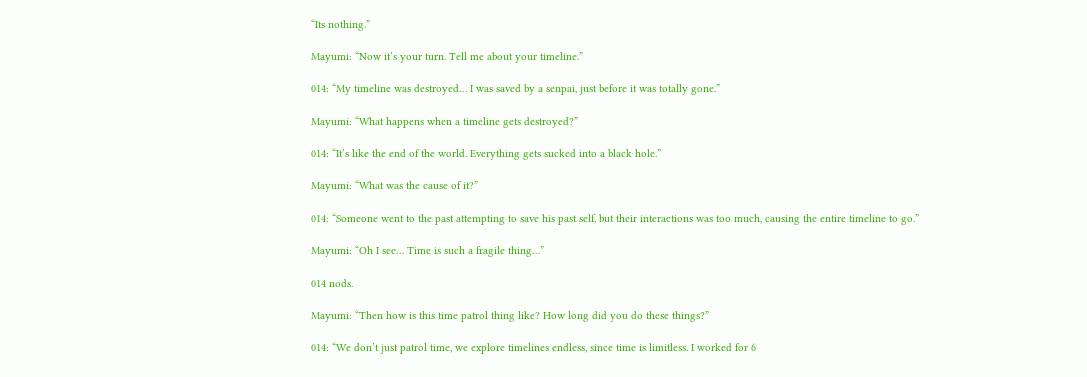“Its nothing.”

Mayumi: “Now it’s your turn. Tell me about your timeline.”

014: “My timeline was destroyed… I was saved by a senpai, just before it was totally gone.”

Mayumi: “What happens when a timeline gets destroyed?”

014: “It’s like the end of the world. Everything gets sucked into a black hole.”

Mayumi: “What was the cause of it?”

014: “Someone went to the past attempting to save his past self, but their interactions was too much, causing the entire timeline to go.”

Mayumi: “Oh I see… Time is such a fragile thing…”

014 nods.

Mayumi: “Then how is this time patrol thing like? How long did you do these things?”

014: “We don’t just patrol time, we explore timelines endless, since time is limitless. I worked for 6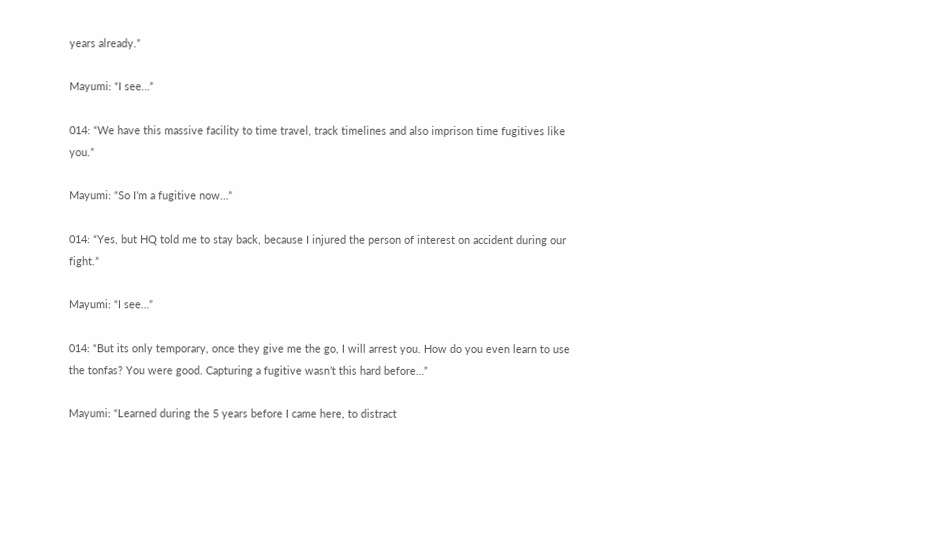years already.”

Mayumi: “I see…”

014: “We have this massive facility to time travel, track timelines and also imprison time fugitives like you.”

Mayumi: “So I’m a fugitive now…”

014: “Yes, but HQ told me to stay back, because I injured the person of interest on accident during our fight.”

Mayumi: “I see…”

014: “But its only temporary, once they give me the go, I will arrest you. How do you even learn to use the tonfas? You were good. Capturing a fugitive wasn’t this hard before…”

Mayumi: “Learned during the 5 years before I came here, to distract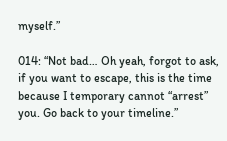myself.”

014: “Not bad… Oh yeah, forgot to ask, if you want to escape, this is the time because I temporary cannot “arrest” you. Go back to your timeline.”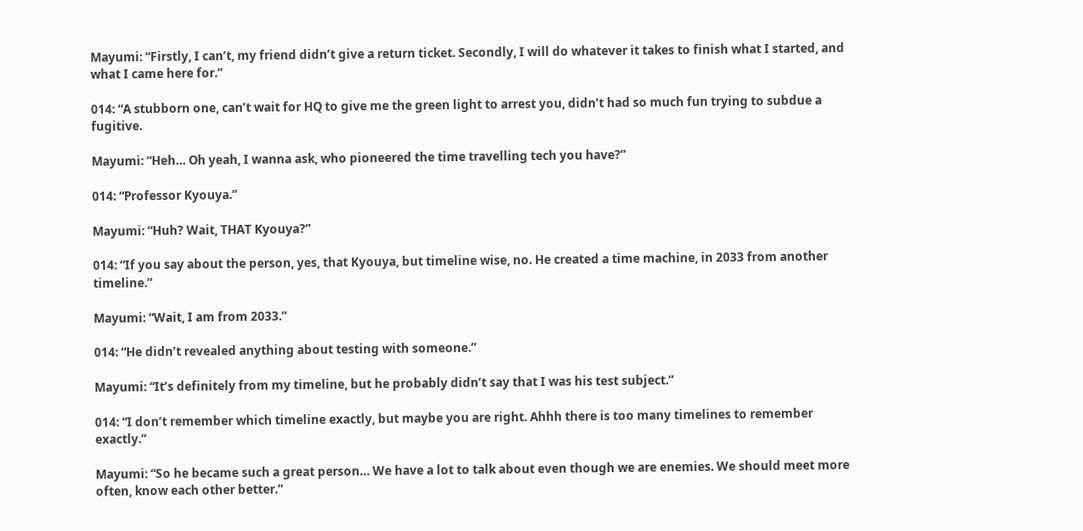Mayumi: “Firstly, I can’t, my friend didn’t give a return ticket. Secondly, I will do whatever it takes to finish what I started, and what I came here for.”

014: “A stubborn one, can’t wait for HQ to give me the green light to arrest you, didn’t had so much fun trying to subdue a fugitive.

Mayumi: “Heh… Oh yeah, I wanna ask, who pioneered the time travelling tech you have?”

014: “Professor Kyouya.”

Mayumi: “Huh? Wait, THAT Kyouya?”

014: “If you say about the person, yes, that Kyouya, but timeline wise, no. He created a time machine, in 2033 from another timeline.”

Mayumi: “Wait, I am from 2033.”

014: “He didn’t revealed anything about testing with someone.”

Mayumi: “It’s definitely from my timeline, but he probably didn’t say that I was his test subject.”

014: “I don’t remember which timeline exactly, but maybe you are right. Ahhh there is too many timelines to remember exactly.”

Mayumi: “So he became such a great person… We have a lot to talk about even though we are enemies. We should meet more often, know each other better.”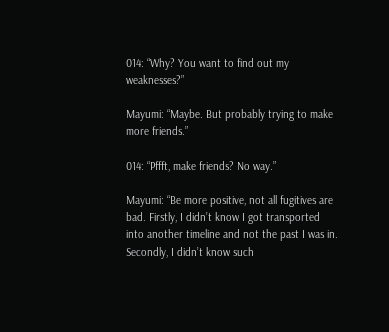014: “Why? You want to find out my weaknesses?”

Mayumi: “Maybe. But probably trying to make more friends.”

014: “Pffft, make friends? No way.”

Mayumi: “Be more positive, not all fugitives are bad. Firstly, I didn’t know I got transported into another timeline and not the past I was in. Secondly, I didn’t know such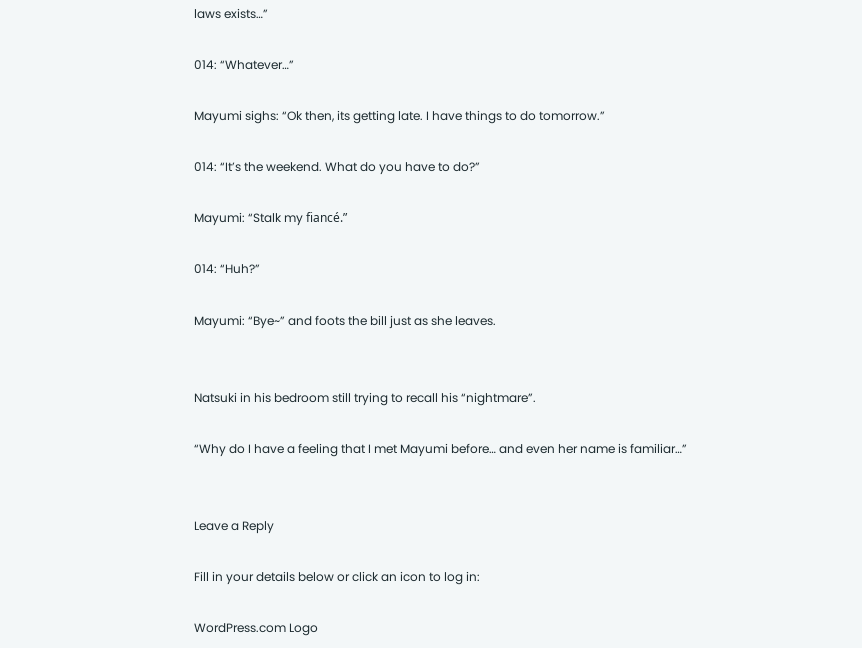laws exists…”

014: “Whatever…”

Mayumi sighs: “Ok then, its getting late. I have things to do tomorrow.”

014: “It’s the weekend. What do you have to do?”

Mayumi: “Stalk my fiancé.”

014: “Huh?”

Mayumi: “Bye~” and foots the bill just as she leaves.


Natsuki in his bedroom still trying to recall his “nightmare”.

“Why do I have a feeling that I met Mayumi before… and even her name is familiar…”


Leave a Reply

Fill in your details below or click an icon to log in:

WordPress.com Logo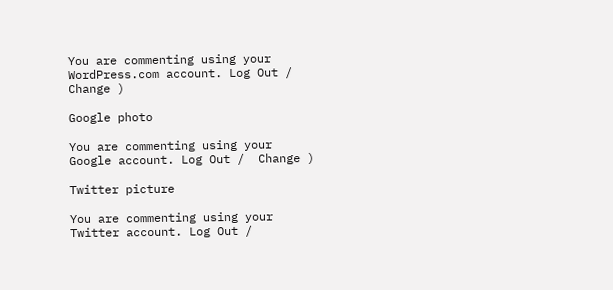You are commenting using your WordPress.com account. Log Out /  Change )

Google photo

You are commenting using your Google account. Log Out /  Change )

Twitter picture

You are commenting using your Twitter account. Log Out /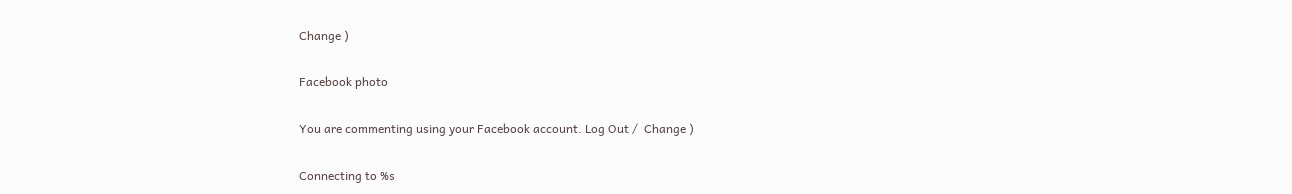Change )

Facebook photo

You are commenting using your Facebook account. Log Out /  Change )

Connecting to %s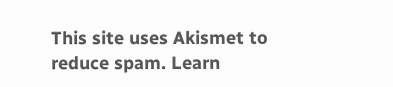This site uses Akismet to reduce spam. Learn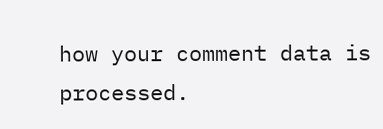how your comment data is processed.